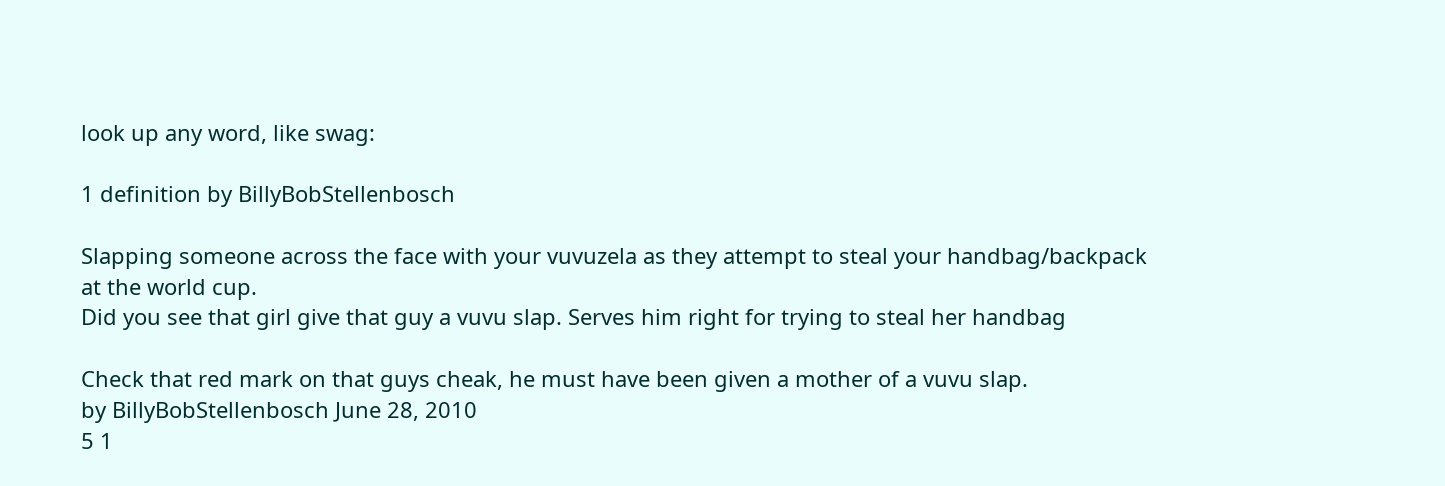look up any word, like swag:

1 definition by BillyBobStellenbosch

Slapping someone across the face with your vuvuzela as they attempt to steal your handbag/backpack at the world cup.
Did you see that girl give that guy a vuvu slap. Serves him right for trying to steal her handbag

Check that red mark on that guys cheak, he must have been given a mother of a vuvu slap.
by BillyBobStellenbosch June 28, 2010
5 1